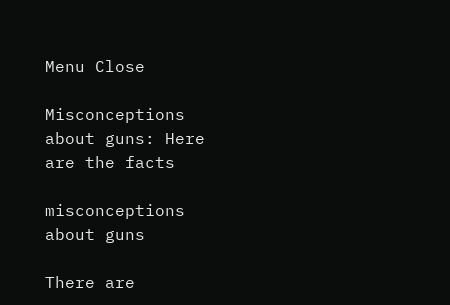Menu Close

Misconceptions about guns: Here are the facts

misconceptions about guns

There are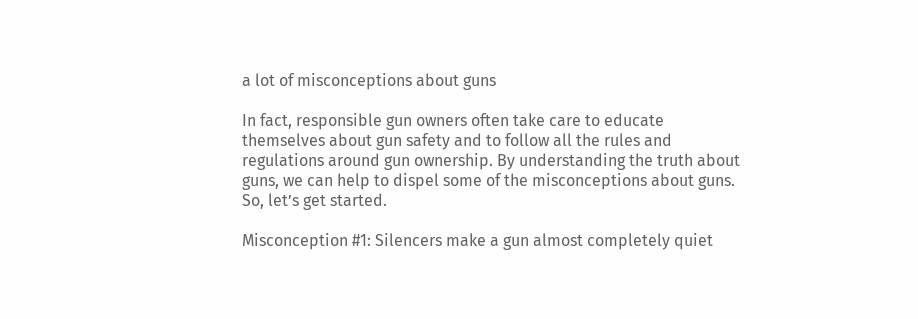a lot of misconceptions about guns

In fact, responsible gun owners often take care to educate themselves about gun safety and to follow all the rules and regulations around gun ownership. By understanding the truth about guns, we can help to dispel some of the misconceptions about guns. So, let’s get started.

Misconception #1: Silencers make a gun almost completely quiet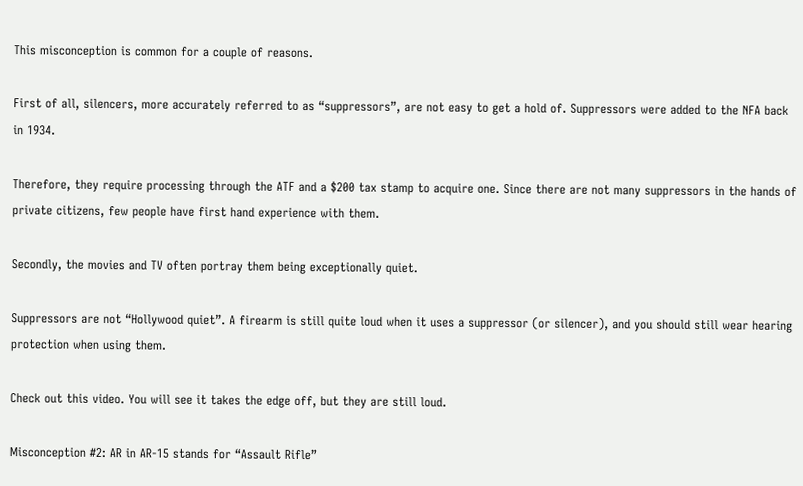This misconception is common for a couple of reasons.

First of all, silencers, more accurately referred to as “suppressors”, are not easy to get a hold of. Suppressors were added to the NFA back in 1934.

Therefore, they require processing through the ATF and a $200 tax stamp to acquire one. Since there are not many suppressors in the hands of private citizens, few people have first hand experience with them.

Secondly, the movies and TV often portray them being exceptionally quiet.

Suppressors are not “Hollywood quiet”. A firearm is still quite loud when it uses a suppressor (or silencer), and you should still wear hearing protection when using them.

Check out this video. You will see it takes the edge off, but they are still loud.

Misconception #2: AR in AR-15 stands for “Assault Rifle”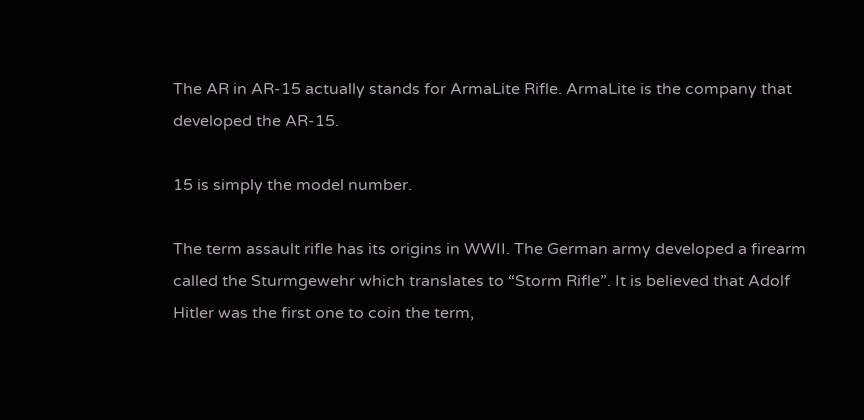The AR in AR-15 actually stands for ArmaLite Rifle. ArmaLite is the company that developed the AR-15.

15 is simply the model number.

The term assault rifle has its origins in WWII. The German army developed a firearm called the Sturmgewehr which translates to “Storm Rifle”. It is believed that Adolf Hitler was the first one to coin the term,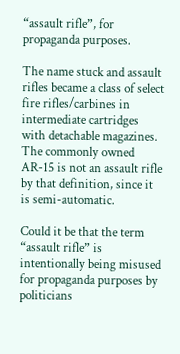“assault rifle”, for propaganda purposes.

The name stuck and assault rifles became a class of select fire rifles/carbines in intermediate cartridges with detachable magazines. The commonly owned AR-15 is not an assault rifle by that definition, since it is semi-automatic.

Could it be that the term “assault rifle” is intentionally being misused for propaganda purposes by politicians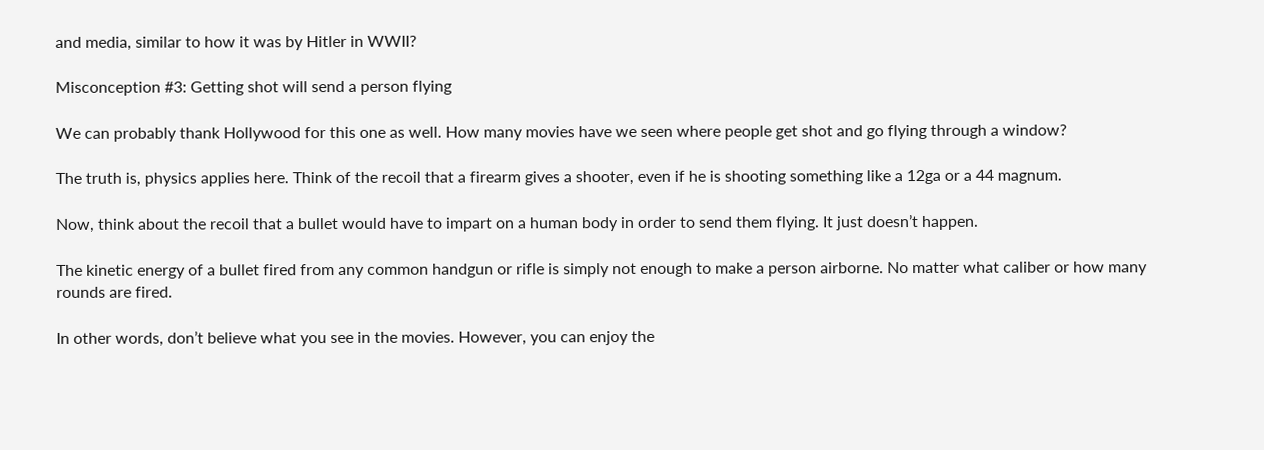and media, similar to how it was by Hitler in WWII?

Misconception #3: Getting shot will send a person flying

We can probably thank Hollywood for this one as well. How many movies have we seen where people get shot and go flying through a window?

The truth is, physics applies here. Think of the recoil that a firearm gives a shooter, even if he is shooting something like a 12ga or a 44 magnum.

Now, think about the recoil that a bullet would have to impart on a human body in order to send them flying. It just doesn’t happen.

The kinetic energy of a bullet fired from any common handgun or rifle is simply not enough to make a person airborne. No matter what caliber or how many rounds are fired.

In other words, don’t believe what you see in the movies. However, you can enjoy the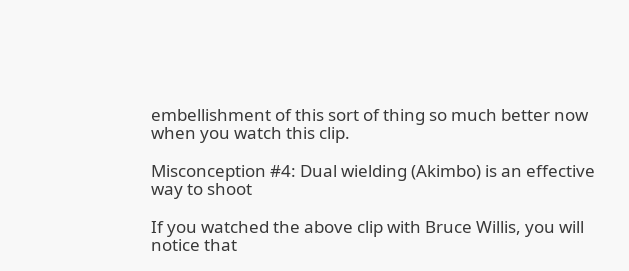embellishment of this sort of thing so much better now when you watch this clip.

Misconception #4: Dual wielding (Akimbo) is an effective way to shoot

If you watched the above clip with Bruce Willis, you will notice that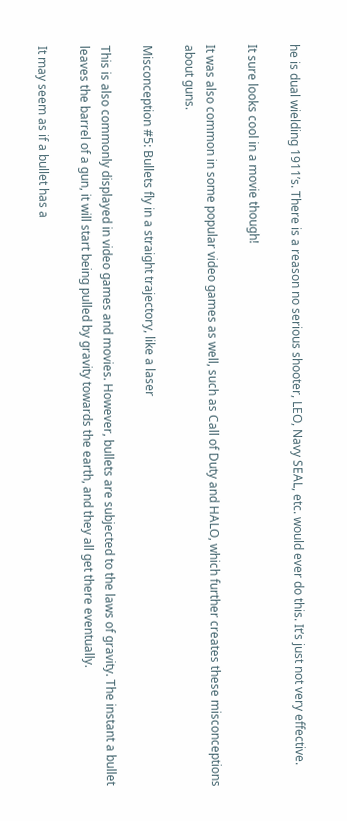he is dual wielding 1911’s. There is a reason no serious shooter, LEO, Navy SEAL, etc. would ever do this. It’s just not very effective.

It sure looks cool in a movie though!

It was also common in some popular video games as well, such as Call of Duty and HALO, which further creates these misconceptions about guns.

Misconception #5: Bullets fly in a straight trajectory, like a laser

This is also commonly displayed in video games and movies. However, bullets are subjected to the laws of gravity. The instant a bullet leaves the barrel of a gun, it will start being pulled by gravity towards the earth, and they all get there eventually.

It may seem as if a bullet has a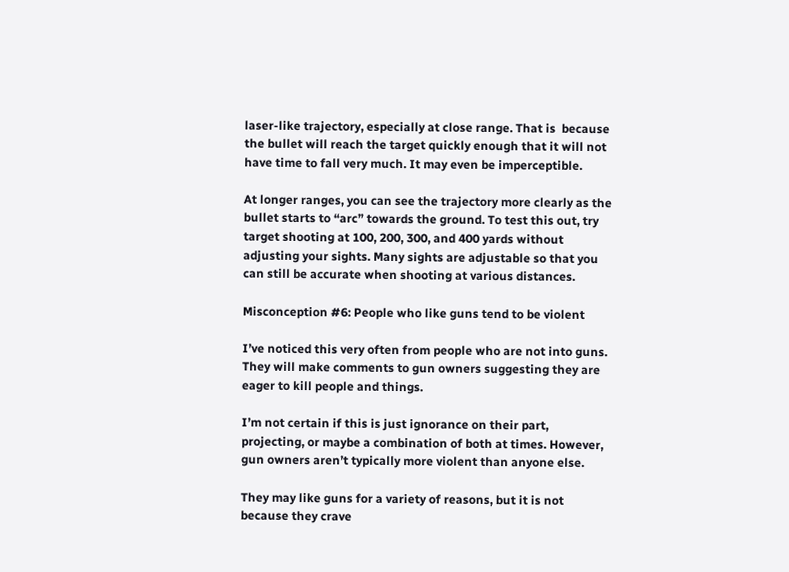laser-like trajectory, especially at close range. That is  because the bullet will reach the target quickly enough that it will not have time to fall very much. It may even be imperceptible.

At longer ranges, you can see the trajectory more clearly as the bullet starts to “arc” towards the ground. To test this out, try target shooting at 100, 200, 300, and 400 yards without adjusting your sights. Many sights are adjustable so that you can still be accurate when shooting at various distances.

Misconception #6: People who like guns tend to be violent

I’ve noticed this very often from people who are not into guns. They will make comments to gun owners suggesting they are eager to kill people and things.

I’m not certain if this is just ignorance on their part, projecting, or maybe a combination of both at times. However, gun owners aren’t typically more violent than anyone else.

They may like guns for a variety of reasons, but it is not because they crave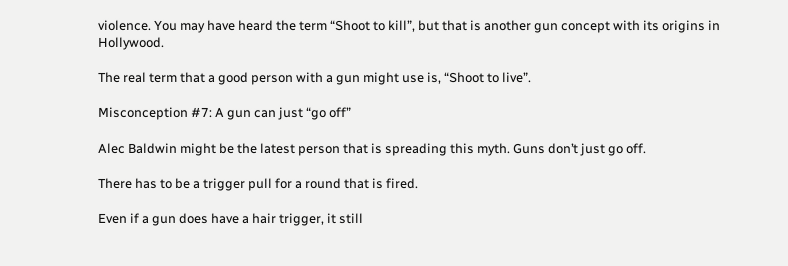violence. You may have heard the term “Shoot to kill”, but that is another gun concept with its origins in Hollywood.

The real term that a good person with a gun might use is, “Shoot to live”.

Misconception #7: A gun can just “go off”

Alec Baldwin might be the latest person that is spreading this myth. Guns don’t just go off.

There has to be a trigger pull for a round that is fired.

Even if a gun does have a hair trigger, it still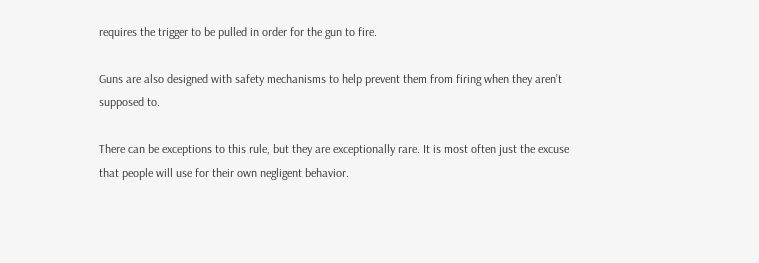requires the trigger to be pulled in order for the gun to fire.

Guns are also designed with safety mechanisms to help prevent them from firing when they aren’t supposed to.

There can be exceptions to this rule, but they are exceptionally rare. It is most often just the excuse that people will use for their own negligent behavior.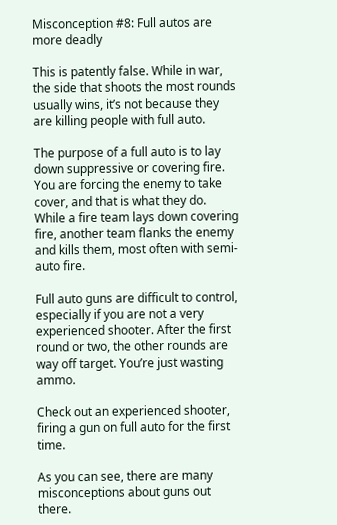Misconception #8: Full autos are more deadly

This is patently false. While in war, the side that shoots the most rounds usually wins, it’s not because they are killing people with full auto.

The purpose of a full auto is to lay down suppressive or covering fire. You are forcing the enemy to take cover, and that is what they do. While a fire team lays down covering fire, another team flanks the enemy and kills them, most often with semi-auto fire.

Full auto guns are difficult to control, especially if you are not a very experienced shooter. After the first round or two, the other rounds are way off target. You’re just wasting ammo.

Check out an experienced shooter, firing a gun on full auto for the first time.

As you can see, there are many misconceptions about guns out there.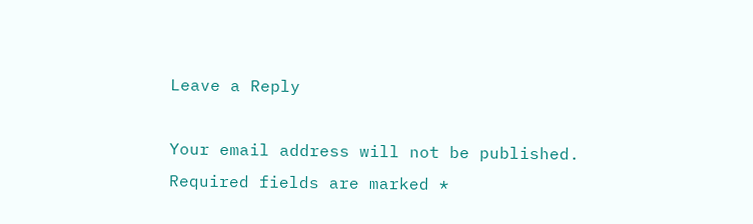Leave a Reply

Your email address will not be published. Required fields are marked *